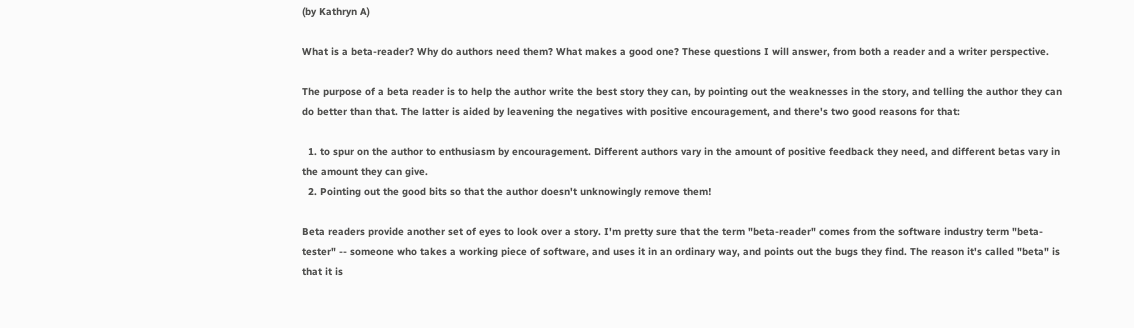(by Kathryn A)

What is a beta-reader? Why do authors need them? What makes a good one? These questions I will answer, from both a reader and a writer perspective.

The purpose of a beta reader is to help the author write the best story they can, by pointing out the weaknesses in the story, and telling the author they can do better than that. The latter is aided by leavening the negatives with positive encouragement, and there's two good reasons for that:

  1. to spur on the author to enthusiasm by encouragement. Different authors vary in the amount of positive feedback they need, and different betas vary in the amount they can give.
  2. Pointing out the good bits so that the author doesn't unknowingly remove them!

Beta readers provide another set of eyes to look over a story. I'm pretty sure that the term "beta-reader" comes from the software industry term "beta-tester" -- someone who takes a working piece of software, and uses it in an ordinary way, and points out the bugs they find. The reason it's called "beta" is that it is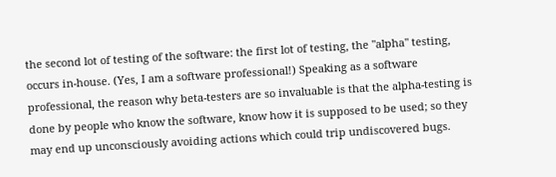the second lot of testing of the software: the first lot of testing, the "alpha" testing, occurs in-house. (Yes, I am a software professional!) Speaking as a software professional, the reason why beta-testers are so invaluable is that the alpha-testing is done by people who know the software, know how it is supposed to be used; so they may end up unconsciously avoiding actions which could trip undiscovered bugs.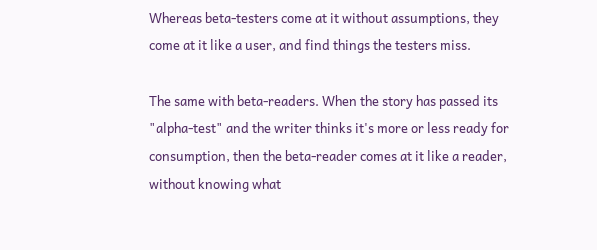Whereas beta-testers come at it without assumptions, they come at it like a user, and find things the testers miss.

The same with beta-readers. When the story has passed its "alpha-test" and the writer thinks it's more or less ready for consumption, then the beta-reader comes at it like a reader, without knowing what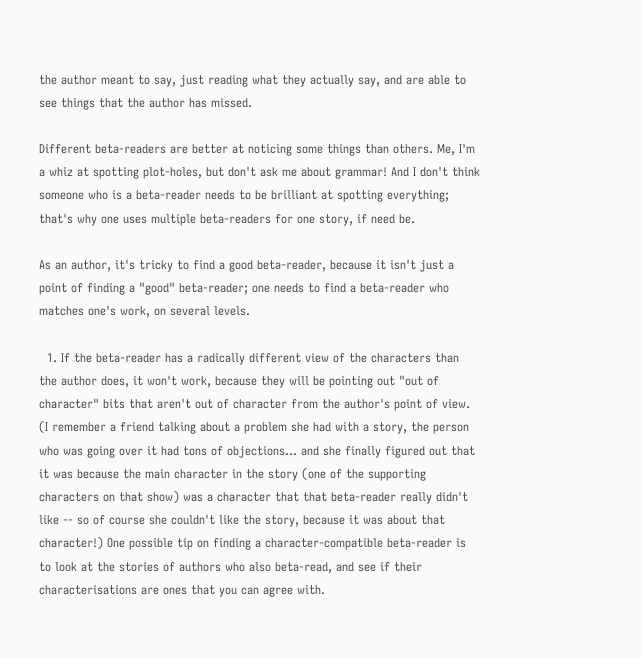the author meant to say, just reading what they actually say, and are able to see things that the author has missed.

Different beta-readers are better at noticing some things than others. Me, I'm a whiz at spotting plot-holes, but don't ask me about grammar! And I don't think someone who is a beta-reader needs to be brilliant at spotting everything; that's why one uses multiple beta-readers for one story, if need be.

As an author, it's tricky to find a good beta-reader, because it isn't just a point of finding a "good" beta-reader; one needs to find a beta-reader who matches one's work, on several levels.

  1. If the beta-reader has a radically different view of the characters than the author does, it won't work, because they will be pointing out "out of character" bits that aren't out of character from the author's point of view. (I remember a friend talking about a problem she had with a story, the person who was going over it had tons of objections... and she finally figured out that it was because the main character in the story (one of the supporting characters on that show) was a character that that beta-reader really didn't like -- so of course she couldn't like the story, because it was about that character!) One possible tip on finding a character-compatible beta-reader is to look at the stories of authors who also beta-read, and see if their characterisations are ones that you can agree with.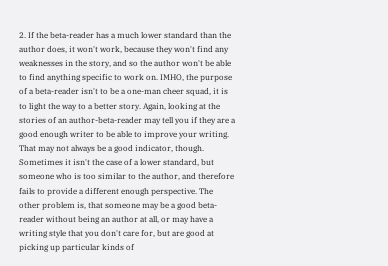2. If the beta-reader has a much lower standard than the author does, it won't work, because they won't find any weaknesses in the story, and so the author won't be able to find anything specific to work on. IMHO, the purpose of a beta-reader isn't to be a one-man cheer squad, it is to light the way to a better story. Again, looking at the stories of an author-beta-reader may tell you if they are a good enough writer to be able to improve your writing. That may not always be a good indicator, though. Sometimes it isn't the case of a lower standard, but someone who is too similar to the author, and therefore fails to provide a different enough perspective. The other problem is, that someone may be a good beta-reader without being an author at all, or may have a writing style that you don't care for, but are good at picking up particular kinds of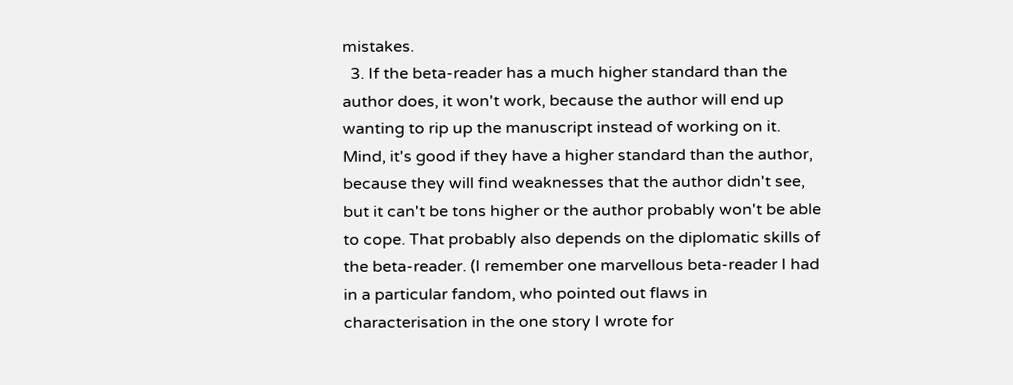mistakes.
  3. If the beta-reader has a much higher standard than the author does, it won't work, because the author will end up wanting to rip up the manuscript instead of working on it. Mind, it's good if they have a higher standard than the author, because they will find weaknesses that the author didn't see, but it can't be tons higher or the author probably won't be able to cope. That probably also depends on the diplomatic skills of the beta-reader. (I remember one marvellous beta-reader I had in a particular fandom, who pointed out flaws in characterisation in the one story I wrote for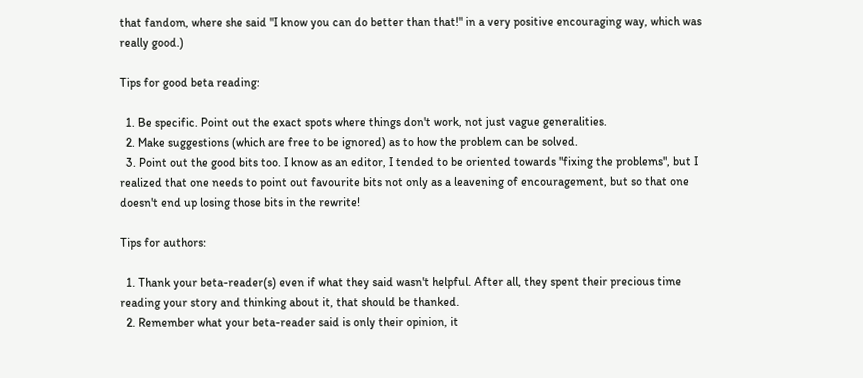that fandom, where she said "I know you can do better than that!" in a very positive encouraging way, which was really good.)

Tips for good beta reading:

  1. Be specific. Point out the exact spots where things don't work, not just vague generalities.
  2. Make suggestions (which are free to be ignored) as to how the problem can be solved.
  3. Point out the good bits too. I know as an editor, I tended to be oriented towards "fixing the problems", but I realized that one needs to point out favourite bits not only as a leavening of encouragement, but so that one doesn't end up losing those bits in the rewrite!

Tips for authors:

  1. Thank your beta-reader(s) even if what they said wasn't helpful. After all, they spent their precious time reading your story and thinking about it, that should be thanked.
  2. Remember what your beta-reader said is only their opinion, it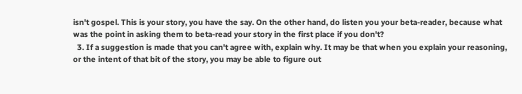isn't gospel. This is your story, you have the say. On the other hand, do listen you your beta-reader, because what was the point in asking them to beta-read your story in the first place if you don't?
  3. If a suggestion is made that you can't agree with, explain why. It may be that when you explain your reasoning, or the intent of that bit of the story, you may be able to figure out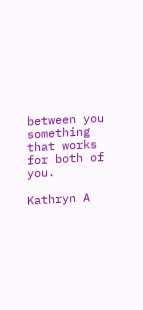between you something that works for both of you.

Kathryn A